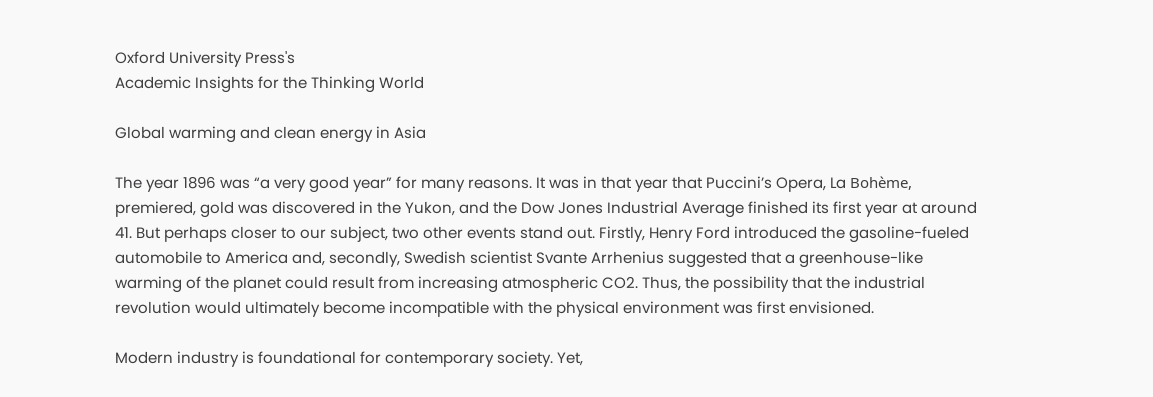Oxford University Press's
Academic Insights for the Thinking World

Global warming and clean energy in Asia

The year 1896 was “a very good year” for many reasons. It was in that year that Puccini’s Opera, La Bohème, premiered, gold was discovered in the Yukon, and the Dow Jones Industrial Average finished its first year at around 41. But perhaps closer to our subject, two other events stand out. Firstly, Henry Ford introduced the gasoline-fueled automobile to America and, secondly, Swedish scientist Svante Arrhenius suggested that a greenhouse-like warming of the planet could result from increasing atmospheric CO2. Thus, the possibility that the industrial revolution would ultimately become incompatible with the physical environment was first envisioned.

Modern industry is foundational for contemporary society. Yet,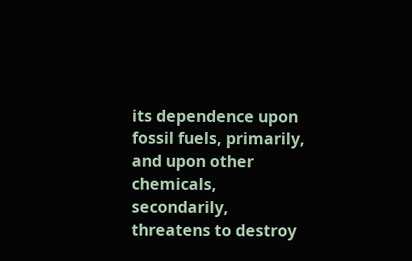its dependence upon fossil fuels, primarily, and upon other chemicals, secondarily, threatens to destroy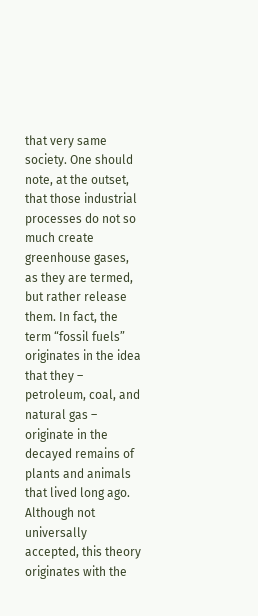that very same society. One should note, at the outset, that those industrial processes do not so much create greenhouse gases, as they are termed, but rather release them. In fact, the term “fossil fuels” originates in the idea that they – petroleum, coal, and natural gas – originate in the decayed remains of plants and animals that lived long ago. Although not universally accepted, this theory originates with the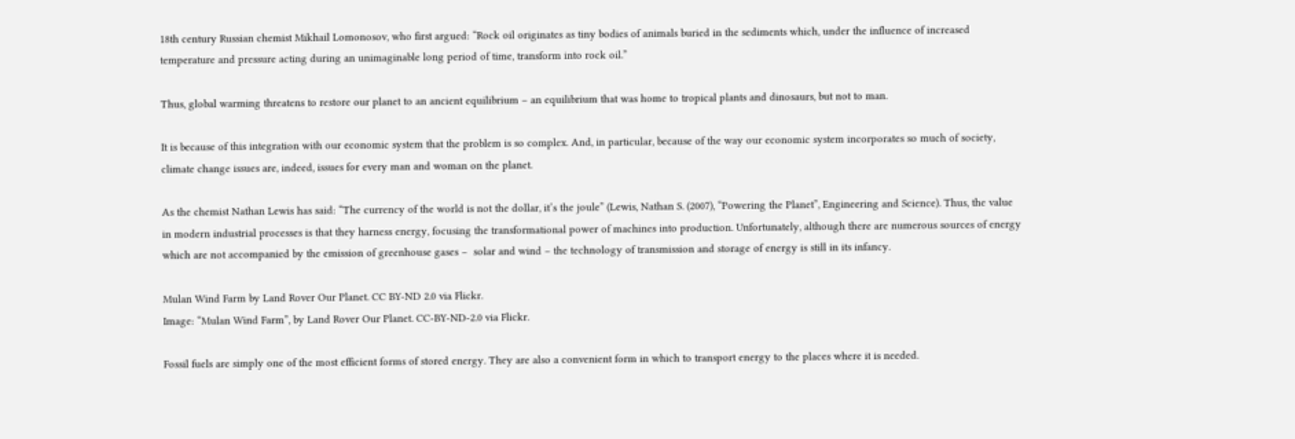18th century Russian chemist Mikhail Lomonosov, who first argued: “Rock oil originates as tiny bodies of animals buried in the sediments which, under the influence of increased temperature and pressure acting during an unimaginable long period of time, transform into rock oil.”

Thus, global warming threatens to restore our planet to an ancient equilibrium – an equilibrium that was home to tropical plants and dinosaurs, but not to man.

It is because of this integration with our economic system that the problem is so complex. And, in particular, because of the way our economic system incorporates so much of society, climate change issues are, indeed, issues for every man and woman on the planet.

As the chemist Nathan Lewis has said: “The currency of the world is not the dollar, it’s the joule” (Lewis, Nathan S. (2007), “Powering the Planet”, Engineering and Science). Thus, the value in modern industrial processes is that they harness energy, focusing the transformational power of machines into production. Unfortunately, although there are numerous sources of energy which are not accompanied by the emission of greenhouse gases –  solar and wind – the technology of transmission and storage of energy is still in its infancy.

Mulan Wind Farm by Land Rover Our Planet. CC BY-ND 2.0 via Flickr.
Image: “Mulan Wind Farm”, by Land Rover Our Planet. CC-BY-ND-2.0 via Flickr.

Fossil fuels are simply one of the most efficient forms of stored energy. They are also a convenient form in which to transport energy to the places where it is needed.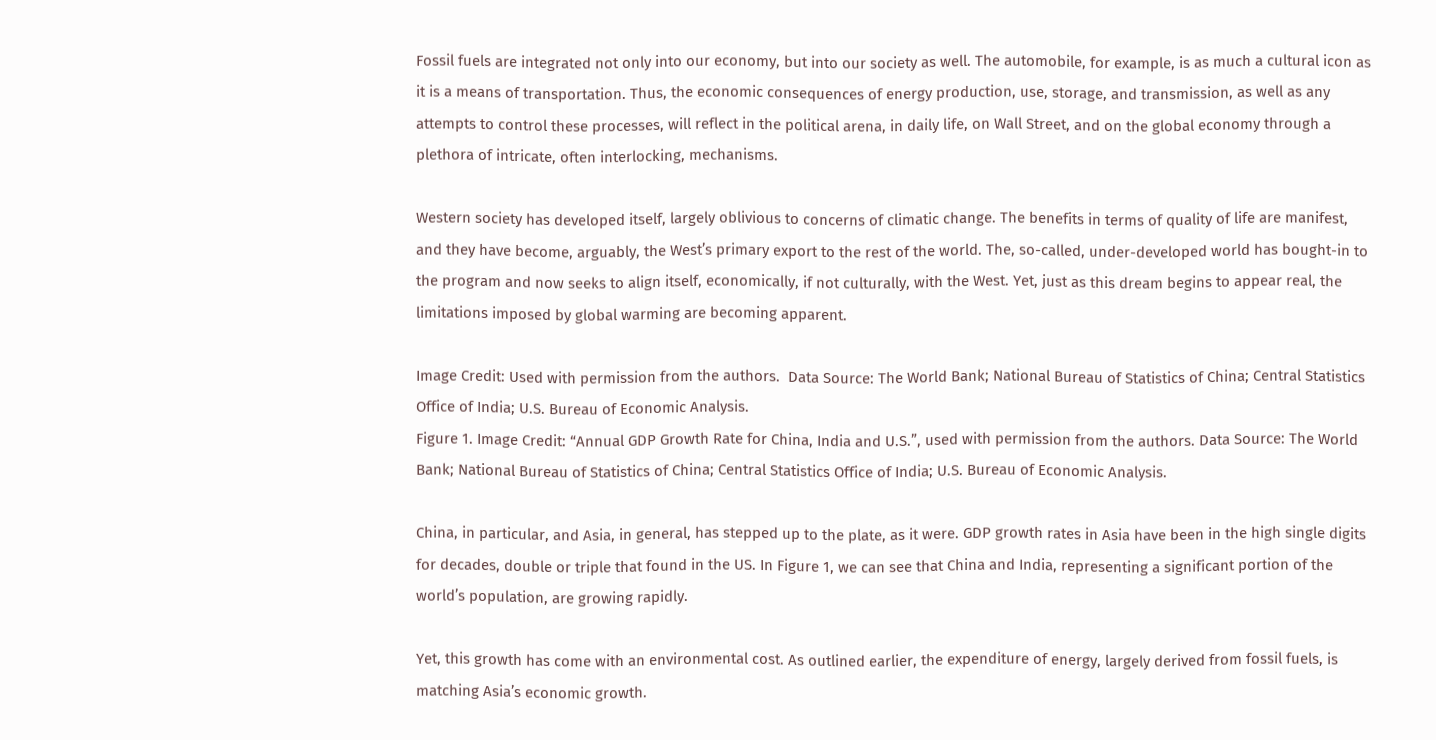Fossil fuels are integrated not only into our economy, but into our society as well. The automobile, for example, is as much a cultural icon as it is a means of transportation. Thus, the economic consequences of energy production, use, storage, and transmission, as well as any attempts to control these processes, will reflect in the political arena, in daily life, on Wall Street, and on the global economy through a plethora of intricate, often interlocking, mechanisms.

Western society has developed itself, largely oblivious to concerns of climatic change. The benefits in terms of quality of life are manifest, and they have become, arguably, the West’s primary export to the rest of the world. The, so-called, under-developed world has bought-in to the program and now seeks to align itself, economically, if not culturally, with the West. Yet, just as this dream begins to appear real, the limitations imposed by global warming are becoming apparent.

Image Credit: Used with permission from the authors.  Data Source: The World Bank; National Bureau of Statistics of China; Central Statistics Office of India; U.S. Bureau of Economic Analysis.
Figure 1. Image Credit: “Annual GDP Growth Rate for China, India and U.S.”, used with permission from the authors. Data Source: The World Bank; National Bureau of Statistics of China; Central Statistics Office of India; U.S. Bureau of Economic Analysis.

China, in particular, and Asia, in general, has stepped up to the plate, as it were. GDP growth rates in Asia have been in the high single digits for decades, double or triple that found in the US. In Figure 1, we can see that China and India, representing a significant portion of the world’s population, are growing rapidly.

Yet, this growth has come with an environmental cost. As outlined earlier, the expenditure of energy, largely derived from fossil fuels, is matching Asia’s economic growth.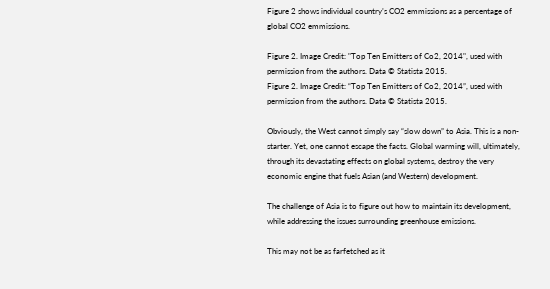Figure 2 shows individual country’s CO2 emmissions as a percentage of global CO2 emmissions.

Figure 2. Image Credit: "Top Ten Emitters of Co2, 2014", used with permission from the authors. Data © Statista 2015.
Figure 2. Image Credit: “Top Ten Emitters of Co2, 2014”, used with permission from the authors. Data © Statista 2015.

Obviously, the West cannot simply say “slow down” to Asia. This is a non-starter. Yet, one cannot escape the facts. Global warming will, ultimately, through its devastating effects on global systems, destroy the very economic engine that fuels Asian (and Western) development.

The challenge of Asia is to figure out how to maintain its development, while addressing the issues surrounding greenhouse emissions.

This may not be as farfetched as it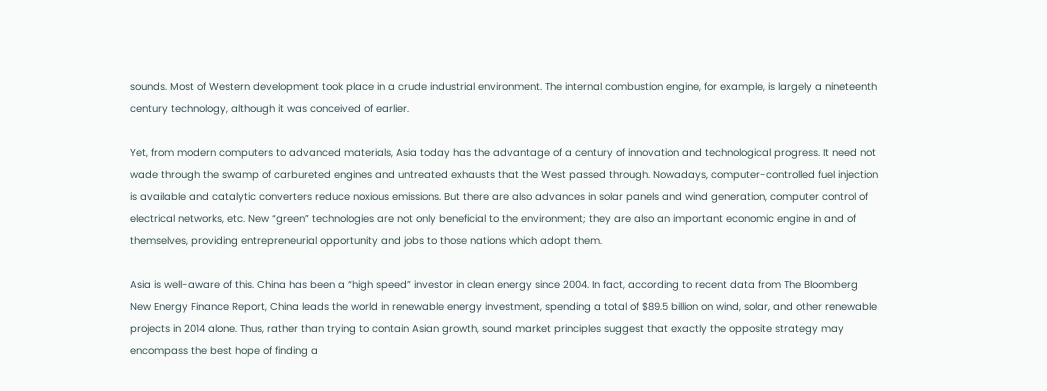sounds. Most of Western development took place in a crude industrial environment. The internal combustion engine, for example, is largely a nineteenth century technology, although it was conceived of earlier.

Yet, from modern computers to advanced materials, Asia today has the advantage of a century of innovation and technological progress. It need not wade through the swamp of carbureted engines and untreated exhausts that the West passed through. Nowadays, computer-controlled fuel injection is available and catalytic converters reduce noxious emissions. But there are also advances in solar panels and wind generation, computer control of electrical networks, etc. New “green” technologies are not only beneficial to the environment; they are also an important economic engine in and of themselves, providing entrepreneurial opportunity and jobs to those nations which adopt them.

Asia is well-aware of this. China has been a “high speed” investor in clean energy since 2004. In fact, according to recent data from The Bloomberg New Energy Finance Report, China leads the world in renewable energy investment, spending a total of $89.5 billion on wind, solar, and other renewable projects in 2014 alone. Thus, rather than trying to contain Asian growth, sound market principles suggest that exactly the opposite strategy may encompass the best hope of finding a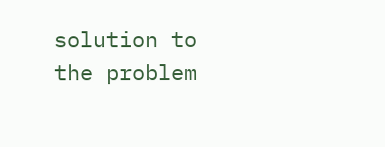solution to the problem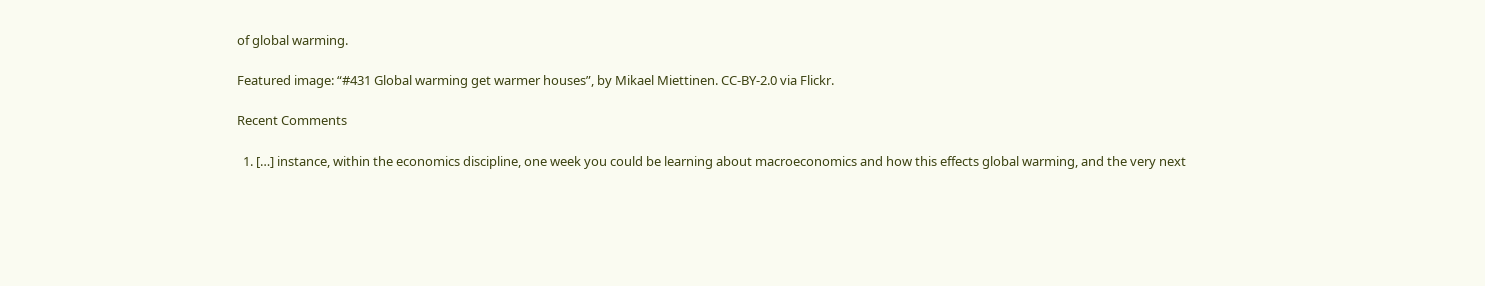of global warming.

Featured image: “#431 Global warming get warmer houses”, by Mikael Miettinen. CC-BY-2.0 via Flickr.

Recent Comments

  1. […] instance, within the economics discipline, one week you could be learning about macroeconomics and how this effects global warming, and the very next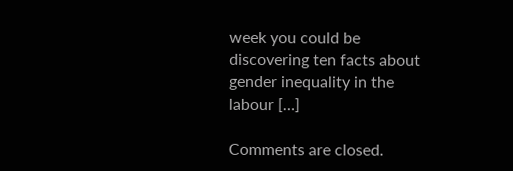week you could be discovering ten facts about gender inequality in the labour […]

Comments are closed.